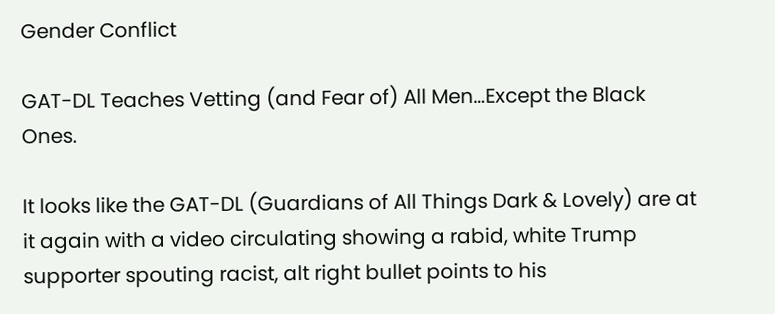Gender Conflict

GAT-DL Teaches Vetting (and Fear of) All Men…Except the Black Ones.

It looks like the GAT-DL (Guardians of All Things Dark & Lovely) are at it again with a video circulating showing a rabid, white Trump supporter spouting racist, alt right bullet points to his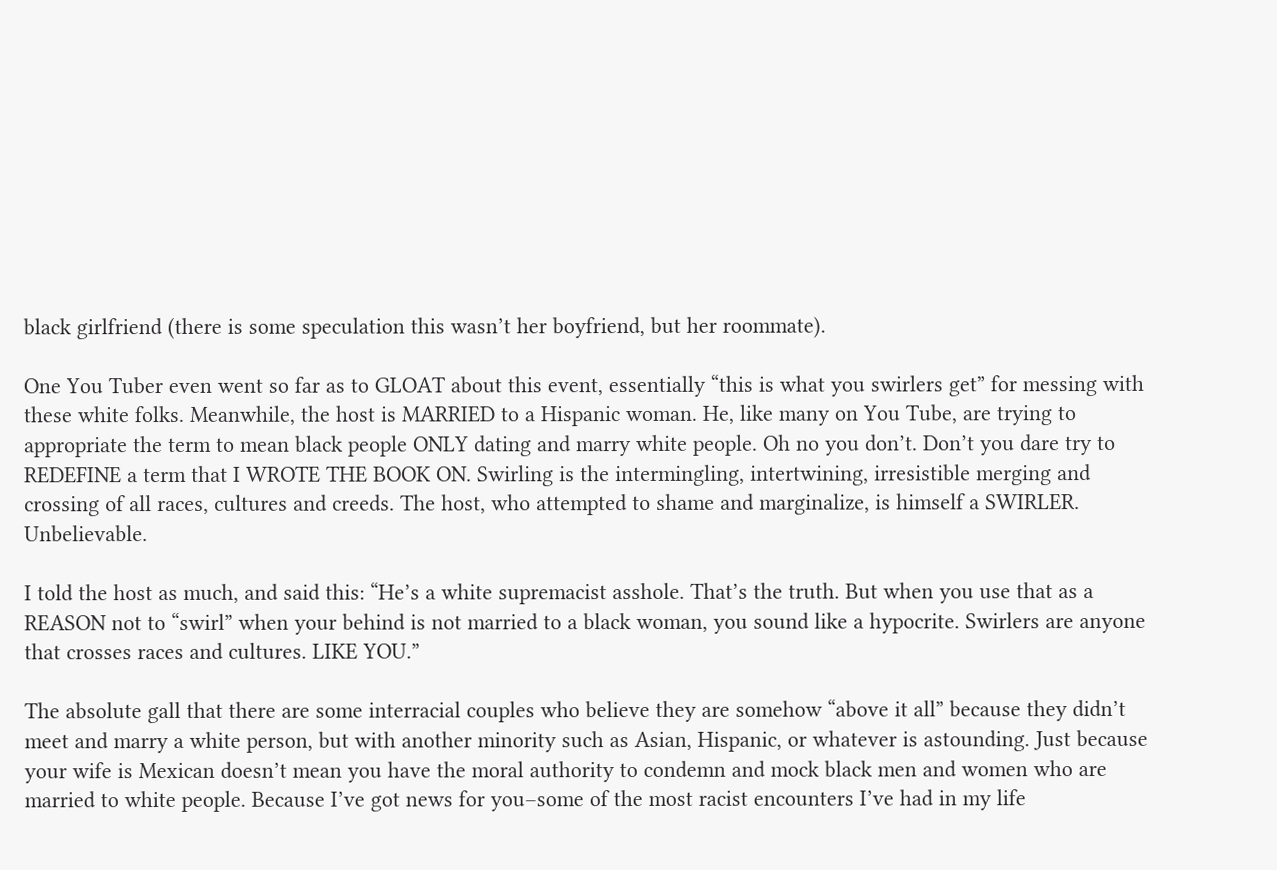black girlfriend (there is some speculation this wasn’t her boyfriend, but her roommate).

One You Tuber even went so far as to GLOAT about this event, essentially “this is what you swirlers get” for messing with these white folks. Meanwhile, the host is MARRIED to a Hispanic woman. He, like many on You Tube, are trying to appropriate the term to mean black people ONLY dating and marry white people. Oh no you don’t. Don’t you dare try to REDEFINE a term that I WROTE THE BOOK ON. Swirling is the intermingling, intertwining, irresistible merging and crossing of all races, cultures and creeds. The host, who attempted to shame and marginalize, is himself a SWIRLER. Unbelievable.

I told the host as much, and said this: “He’s a white supremacist asshole. That’s the truth. But when you use that as a REASON not to “swirl” when your behind is not married to a black woman, you sound like a hypocrite. Swirlers are anyone that crosses races and cultures. LIKE YOU.”

The absolute gall that there are some interracial couples who believe they are somehow “above it all” because they didn’t meet and marry a white person, but with another minority such as Asian, Hispanic, or whatever is astounding. Just because your wife is Mexican doesn’t mean you have the moral authority to condemn and mock black men and women who are married to white people. Because I’ve got news for you–some of the most racist encounters I’ve had in my life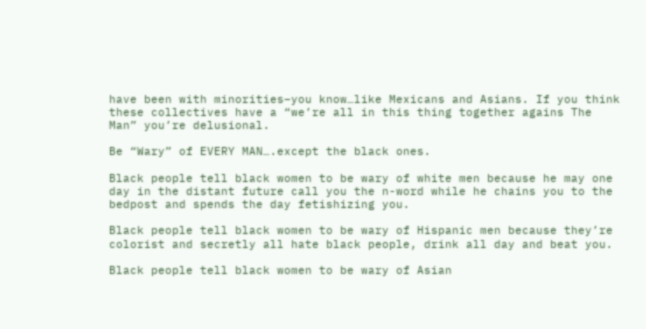have been with minorities–you know…like Mexicans and Asians. If you think these collectives have a “we’re all in this thing together agains The Man” you’re delusional.

Be “Wary” of EVERY MAN….except the black ones.

Black people tell black women to be wary of white men because he may one day in the distant future call you the n-word while he chains you to the bedpost and spends the day fetishizing you.

Black people tell black women to be wary of Hispanic men because they’re colorist and secretly all hate black people, drink all day and beat you.

Black people tell black women to be wary of Asian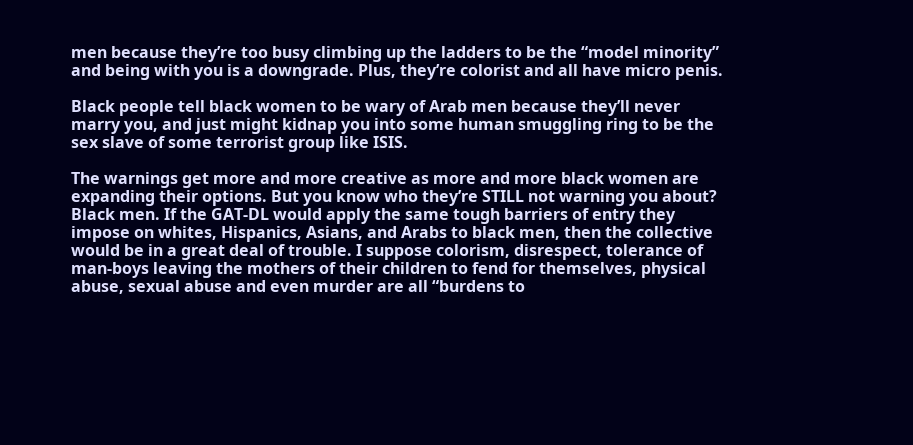men because they’re too busy climbing up the ladders to be the “model minority” and being with you is a downgrade. Plus, they’re colorist and all have micro penis.

Black people tell black women to be wary of Arab men because they’ll never marry you, and just might kidnap you into some human smuggling ring to be the sex slave of some terrorist group like ISIS.

The warnings get more and more creative as more and more black women are expanding their options. But you know who they’re STILL not warning you about? Black men. If the GAT-DL would apply the same tough barriers of entry they impose on whites, Hispanics, Asians, and Arabs to black men, then the collective would be in a great deal of trouble. I suppose colorism, disrespect, tolerance of man-boys leaving the mothers of their children to fend for themselves, physical abuse, sexual abuse and even murder are all “burdens to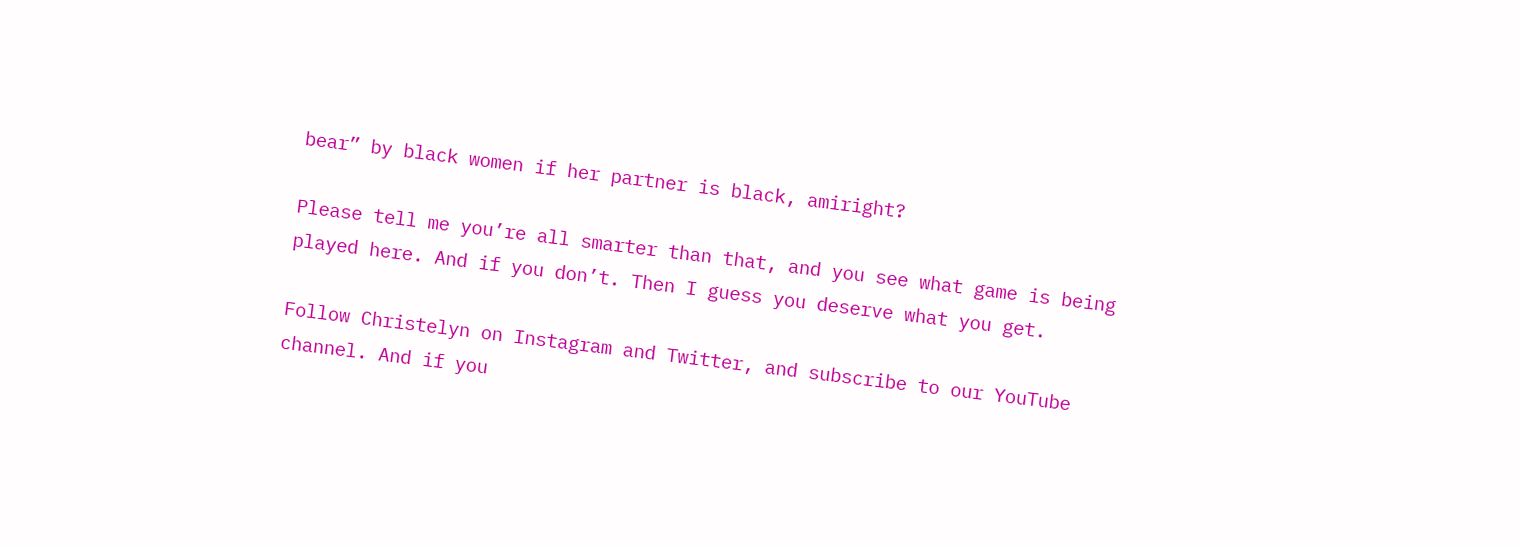bear” by black women if her partner is black, amiright?

Please tell me you’re all smarter than that, and you see what game is being played here. And if you don’t. Then I guess you deserve what you get.

Follow Christelyn on Instagram and Twitter, and subscribe to our YouTube channel. And if you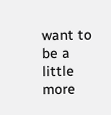want to be a little more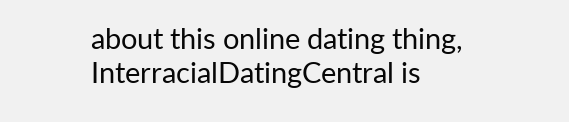about this online dating thing, InterracialDatingCentral is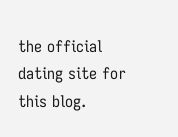the official dating site for this blog.